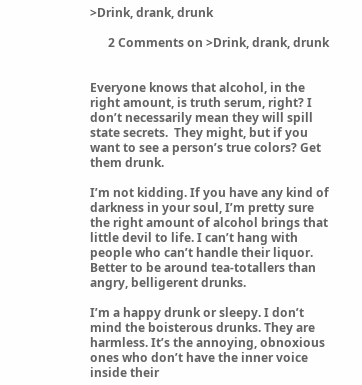>Drink, drank, drunk

      2 Comments on >Drink, drank, drunk


Everyone knows that alcohol, in the right amount, is truth serum, right? I don’t necessarily mean they will spill state secrets.  They might, but if you want to see a person’s true colors? Get them drunk.

I’m not kidding. If you have any kind of darkness in your soul, I’m pretty sure the right amount of alcohol brings that little devil to life. I can’t hang with people who can’t handle their liquor. Better to be around tea-totallers than angry, belligerent drunks.

I’m a happy drunk or sleepy. I don’t mind the boisterous drunks. They are harmless. It’s the annoying, obnoxious ones who don’t have the inner voice inside their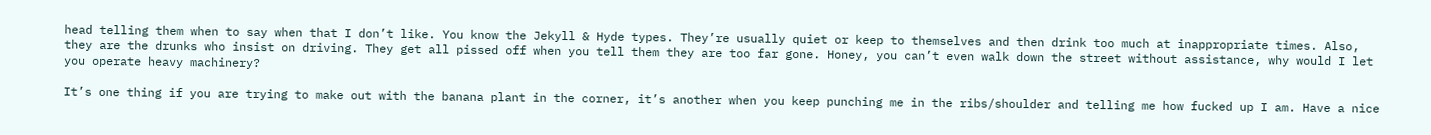head telling them when to say when that I don’t like. You know the Jekyll & Hyde types. They’re usually quiet or keep to themselves and then drink too much at inappropriate times. Also, they are the drunks who insist on driving. They get all pissed off when you tell them they are too far gone. Honey, you can’t even walk down the street without assistance, why would I let you operate heavy machinery?

It’s one thing if you are trying to make out with the banana plant in the corner, it’s another when you keep punching me in the ribs/shoulder and telling me how fucked up I am. Have a nice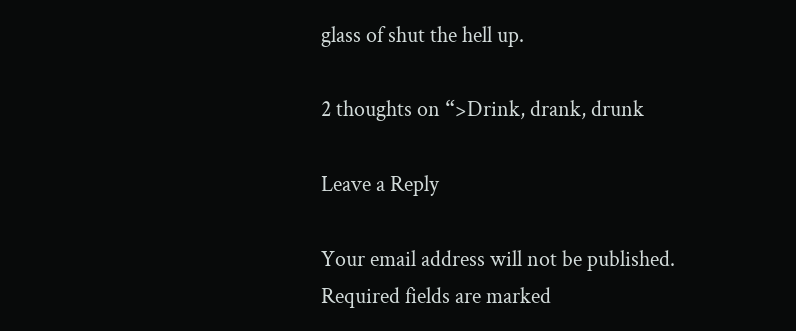glass of shut the hell up.

2 thoughts on “>Drink, drank, drunk

Leave a Reply

Your email address will not be published. Required fields are marked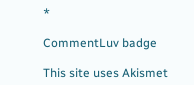*

CommentLuv badge

This site uses Akismet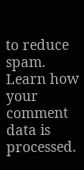to reduce spam. Learn how your comment data is processed.